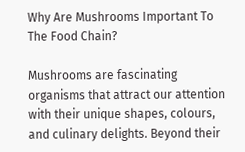Why Are Mushrooms Important To The Food Chain?

Mushrooms are fascinating organisms that attract our attention with their unique shapes, colours, and culinary delights. Beyond their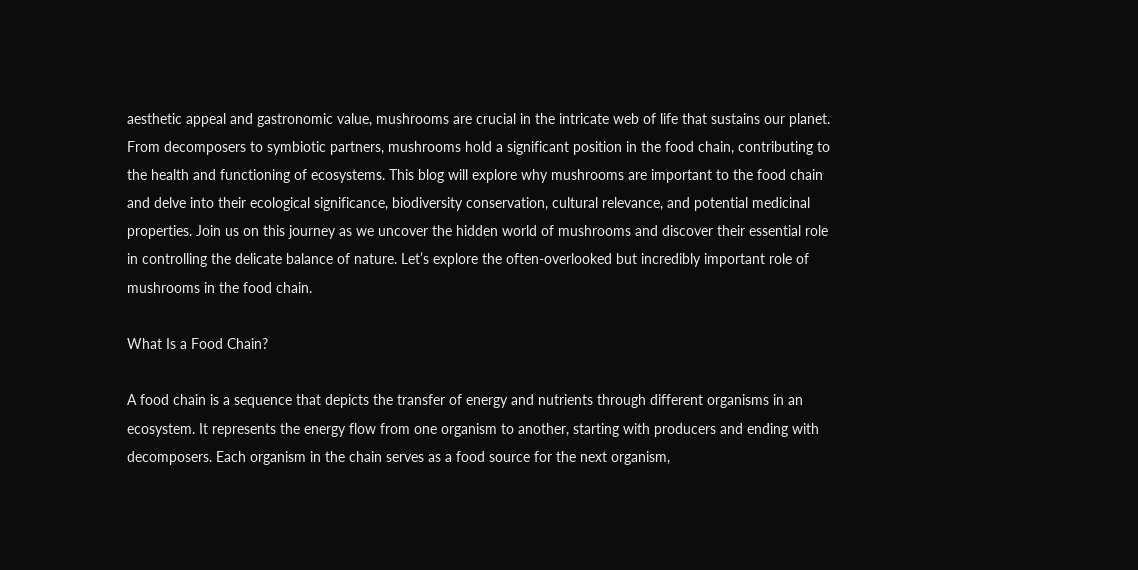aesthetic appeal and gastronomic value, mushrooms are crucial in the intricate web of life that sustains our planet. From decomposers to symbiotic partners, mushrooms hold a significant position in the food chain, contributing to the health and functioning of ecosystems. This blog will explore why mushrooms are important to the food chain and delve into their ecological significance, biodiversity conservation, cultural relevance, and potential medicinal properties. Join us on this journey as we uncover the hidden world of mushrooms and discover their essential role in controlling the delicate balance of nature. Let’s explore the often-overlooked but incredibly important role of mushrooms in the food chain.

What Is a Food Chain?

A food chain is a sequence that depicts the transfer of energy and nutrients through different organisms in an ecosystem. It represents the energy flow from one organism to another, starting with producers and ending with decomposers. Each organism in the chain serves as a food source for the next organism,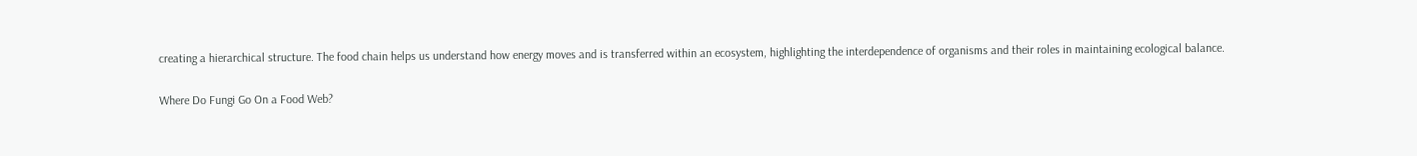creating a hierarchical structure. The food chain helps us understand how energy moves and is transferred within an ecosystem, highlighting the interdependence of organisms and their roles in maintaining ecological balance.

Where Do Fungi Go On a Food Web?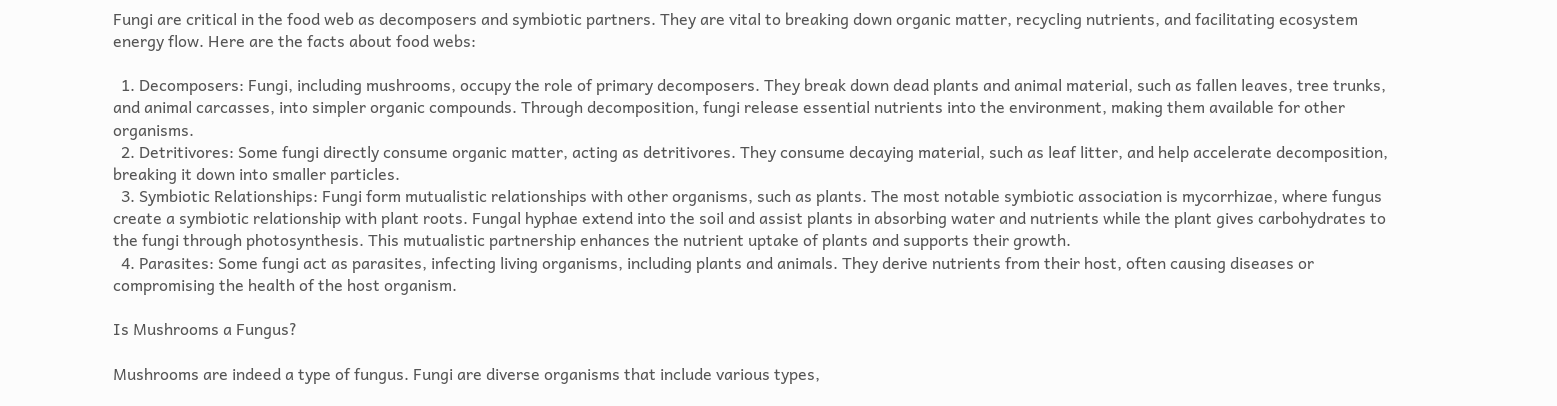Fungi are critical in the food web as decomposers and symbiotic partners. They are vital to breaking down organic matter, recycling nutrients, and facilitating ecosystem energy flow. Here are the facts about food webs:

  1. Decomposers: Fungi, including mushrooms, occupy the role of primary decomposers. They break down dead plants and animal material, such as fallen leaves, tree trunks, and animal carcasses, into simpler organic compounds. Through decomposition, fungi release essential nutrients into the environment, making them available for other organisms.
  2. Detritivores: Some fungi directly consume organic matter, acting as detritivores. They consume decaying material, such as leaf litter, and help accelerate decomposition, breaking it down into smaller particles.
  3. Symbiotic Relationships: Fungi form mutualistic relationships with other organisms, such as plants. The most notable symbiotic association is mycorrhizae, where fungus create a symbiotic relationship with plant roots. Fungal hyphae extend into the soil and assist plants in absorbing water and nutrients while the plant gives carbohydrates to the fungi through photosynthesis. This mutualistic partnership enhances the nutrient uptake of plants and supports their growth.
  4. Parasites: Some fungi act as parasites, infecting living organisms, including plants and animals. They derive nutrients from their host, often causing diseases or compromising the health of the host organism.

Is Mushrooms a Fungus?

Mushrooms are indeed a type of fungus. Fungi are diverse organisms that include various types,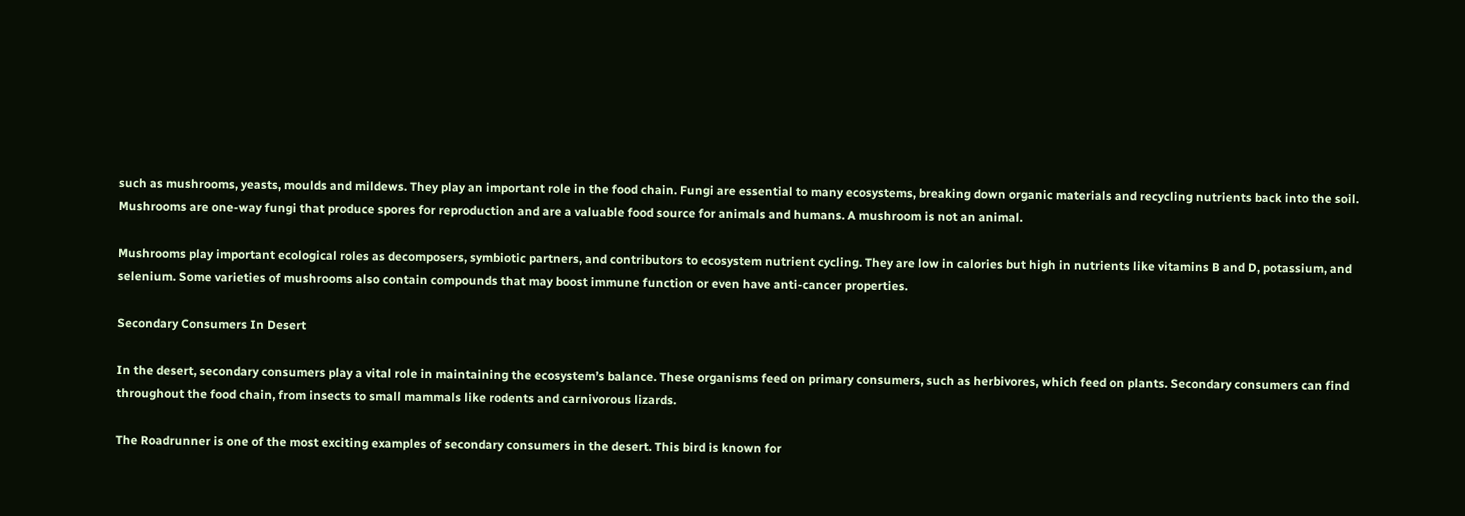such as mushrooms, yeasts, moulds and mildews. They play an important role in the food chain. Fungi are essential to many ecosystems, breaking down organic materials and recycling nutrients back into the soil. Mushrooms are one-way fungi that produce spores for reproduction and are a valuable food source for animals and humans. A mushroom is not an animal.

Mushrooms play important ecological roles as decomposers, symbiotic partners, and contributors to ecosystem nutrient cycling. They are low in calories but high in nutrients like vitamins B and D, potassium, and selenium. Some varieties of mushrooms also contain compounds that may boost immune function or even have anti-cancer properties.

Secondary Consumers In Desert

In the desert, secondary consumers play a vital role in maintaining the ecosystem’s balance. These organisms feed on primary consumers, such as herbivores, which feed on plants. Secondary consumers can find throughout the food chain, from insects to small mammals like rodents and carnivorous lizards.

The Roadrunner is one of the most exciting examples of secondary consumers in the desert. This bird is known for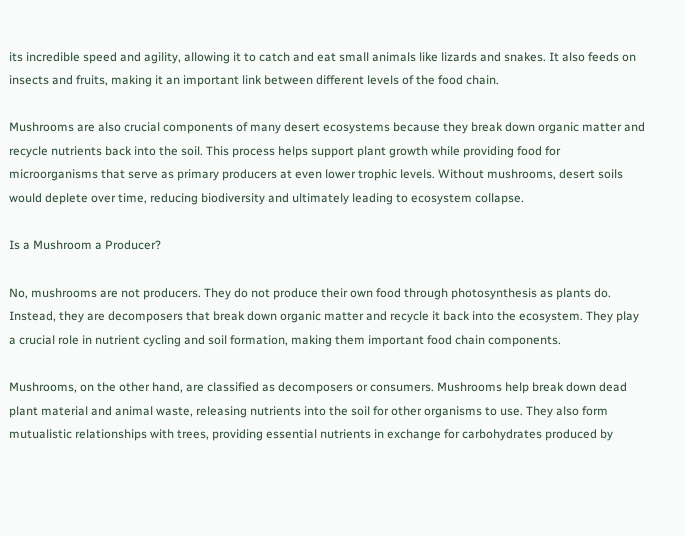its incredible speed and agility, allowing it to catch and eat small animals like lizards and snakes. It also feeds on insects and fruits, making it an important link between different levels of the food chain.

Mushrooms are also crucial components of many desert ecosystems because they break down organic matter and recycle nutrients back into the soil. This process helps support plant growth while providing food for microorganisms that serve as primary producers at even lower trophic levels. Without mushrooms, desert soils would deplete over time, reducing biodiversity and ultimately leading to ecosystem collapse.

Is a Mushroom a Producer?

No, mushrooms are not producers. They do not produce their own food through photosynthesis as plants do. Instead, they are decomposers that break down organic matter and recycle it back into the ecosystem. They play a crucial role in nutrient cycling and soil formation, making them important food chain components.

Mushrooms, on the other hand, are classified as decomposers or consumers. Mushrooms help break down dead plant material and animal waste, releasing nutrients into the soil for other organisms to use. They also form mutualistic relationships with trees, providing essential nutrients in exchange for carbohydrates produced by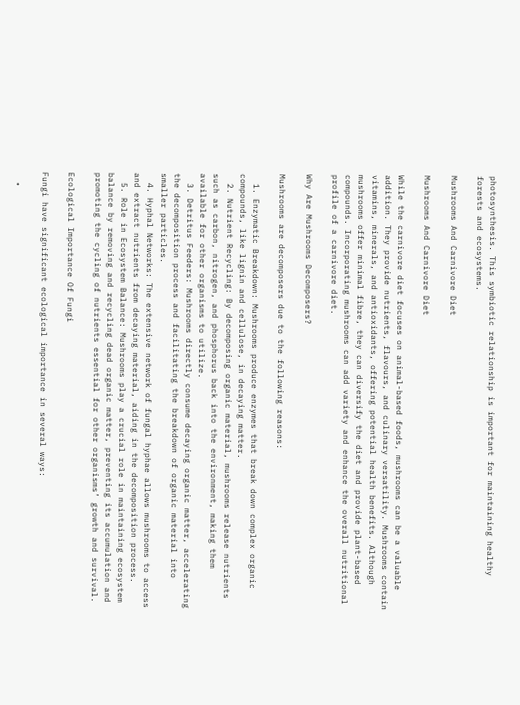photosynthesis. This symbiotic relationship is important for maintaining healthy forests and ecosystems.

Mushrooms And Carnivore Diet

Mushrooms And Carnivore Diet

While the carnivore diet focuses on animal-based foods, mushrooms can be a valuable addition. They provide nutrients, flavours, and culinary versatility. Mushrooms contain vitamins, minerals, and antioxidants, offering potential health benefits. Although mushrooms offer minimal fibre, they can diversify the diet and provide plant-based compounds. Incorporating mushrooms can add variety and enhance the overall nutritional profile of a carnivore diet.

Why Are Mushrooms Decomposers?

Mushrooms are decomposers due to the following reasons:

  1. Enzymatic Breakdown: Mushrooms produce enzymes that break down complex organic compounds, like lignin and cellulose, in decaying matter.
  2. Nutrient Recycling: By decomposing organic material, mushrooms release nutrients such as carbon, nitrogen, and phosphorus back into the environment, making them available for other organisms to utilize.
  3. Detritus Feeders: Mushrooms directly consume decaying organic matter, accelerating the decomposition process and facilitating the breakdown of organic material into smaller particles.
  4. Hyphal Networks: The extensive network of fungal hyphae allows mushrooms to access and extract nutrients from decaying material, aiding in the decomposition process.
  5. Role in Ecosystem Balance: Mushrooms play a crucial role in maintaining ecosystem balance by removing and recycling dead organic matter, preventing its accumulation and promoting the cycling of nutrients essential for other organisms’ growth and survival.

Ecological Importance Of Fungi

Fungi have significant ecological importance in several ways:

  •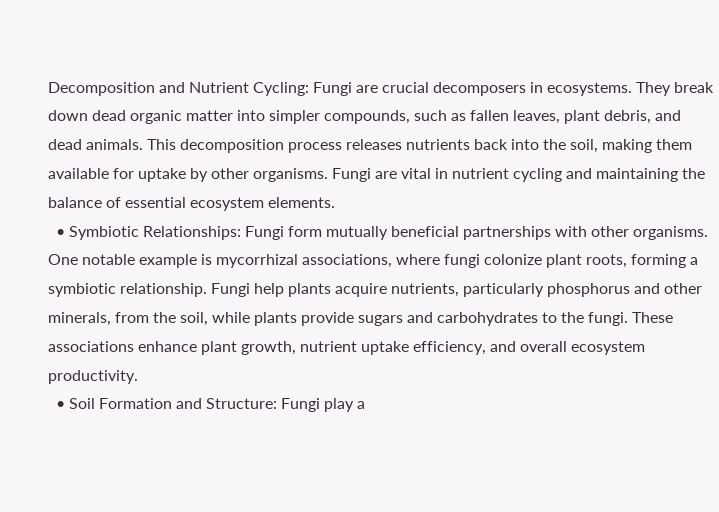Decomposition and Nutrient Cycling: Fungi are crucial decomposers in ecosystems. They break down dead organic matter into simpler compounds, such as fallen leaves, plant debris, and dead animals. This decomposition process releases nutrients back into the soil, making them available for uptake by other organisms. Fungi are vital in nutrient cycling and maintaining the balance of essential ecosystem elements.
  • Symbiotic Relationships: Fungi form mutually beneficial partnerships with other organisms. One notable example is mycorrhizal associations, where fungi colonize plant roots, forming a symbiotic relationship. Fungi help plants acquire nutrients, particularly phosphorus and other minerals, from the soil, while plants provide sugars and carbohydrates to the fungi. These associations enhance plant growth, nutrient uptake efficiency, and overall ecosystem productivity.
  • Soil Formation and Structure: Fungi play a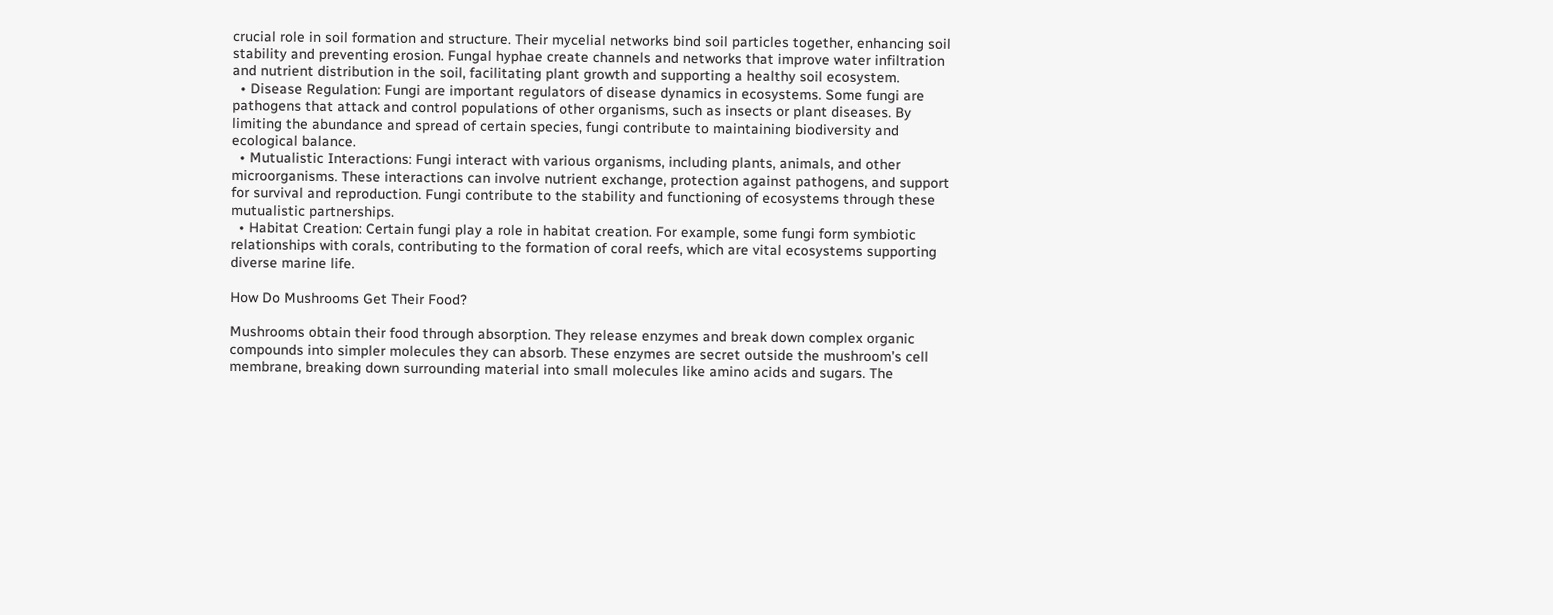crucial role in soil formation and structure. Their mycelial networks bind soil particles together, enhancing soil stability and preventing erosion. Fungal hyphae create channels and networks that improve water infiltration and nutrient distribution in the soil, facilitating plant growth and supporting a healthy soil ecosystem.
  • Disease Regulation: Fungi are important regulators of disease dynamics in ecosystems. Some fungi are pathogens that attack and control populations of other organisms, such as insects or plant diseases. By limiting the abundance and spread of certain species, fungi contribute to maintaining biodiversity and ecological balance.
  • Mutualistic Interactions: Fungi interact with various organisms, including plants, animals, and other microorganisms. These interactions can involve nutrient exchange, protection against pathogens, and support for survival and reproduction. Fungi contribute to the stability and functioning of ecosystems through these mutualistic partnerships.
  • Habitat Creation: Certain fungi play a role in habitat creation. For example, some fungi form symbiotic relationships with corals, contributing to the formation of coral reefs, which are vital ecosystems supporting diverse marine life.

How Do Mushrooms Get Their Food?

Mushrooms obtain their food through absorption. They release enzymes and break down complex organic compounds into simpler molecules they can absorb. These enzymes are secret outside the mushroom’s cell membrane, breaking down surrounding material into small molecules like amino acids and sugars. The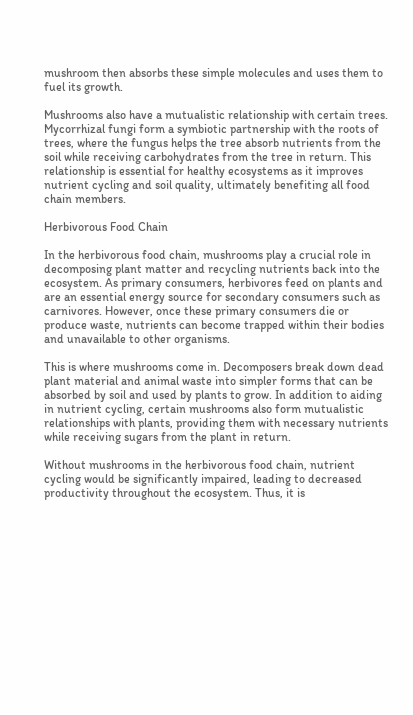mushroom then absorbs these simple molecules and uses them to fuel its growth.

Mushrooms also have a mutualistic relationship with certain trees. Mycorrhizal fungi form a symbiotic partnership with the roots of trees, where the fungus helps the tree absorb nutrients from the soil while receiving carbohydrates from the tree in return. This relationship is essential for healthy ecosystems as it improves nutrient cycling and soil quality, ultimately benefiting all food chain members.

Herbivorous Food Chain

In the herbivorous food chain, mushrooms play a crucial role in decomposing plant matter and recycling nutrients back into the ecosystem. As primary consumers, herbivores feed on plants and are an essential energy source for secondary consumers such as carnivores. However, once these primary consumers die or produce waste, nutrients can become trapped within their bodies and unavailable to other organisms.

This is where mushrooms come in. Decomposers break down dead plant material and animal waste into simpler forms that can be absorbed by soil and used by plants to grow. In addition to aiding in nutrient cycling, certain mushrooms also form mutualistic relationships with plants, providing them with necessary nutrients while receiving sugars from the plant in return.

Without mushrooms in the herbivorous food chain, nutrient cycling would be significantly impaired, leading to decreased productivity throughout the ecosystem. Thus, it is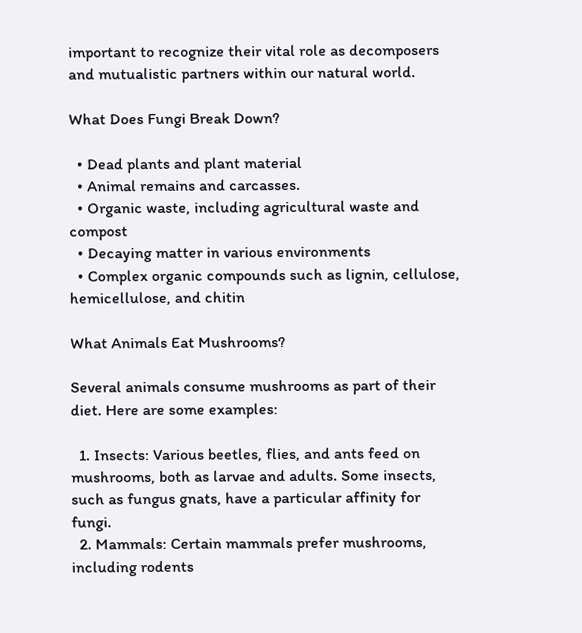important to recognize their vital role as decomposers and mutualistic partners within our natural world.

What Does Fungi Break Down?

  • Dead plants and plant material
  • Animal remains and carcasses.
  • Organic waste, including agricultural waste and compost
  • Decaying matter in various environments
  • Complex organic compounds such as lignin, cellulose, hemicellulose, and chitin

What Animals Eat Mushrooms?

Several animals consume mushrooms as part of their diet. Here are some examples:

  1. Insects: Various beetles, flies, and ants feed on mushrooms, both as larvae and adults. Some insects, such as fungus gnats, have a particular affinity for fungi.
  2. Mammals: Certain mammals prefer mushrooms, including rodents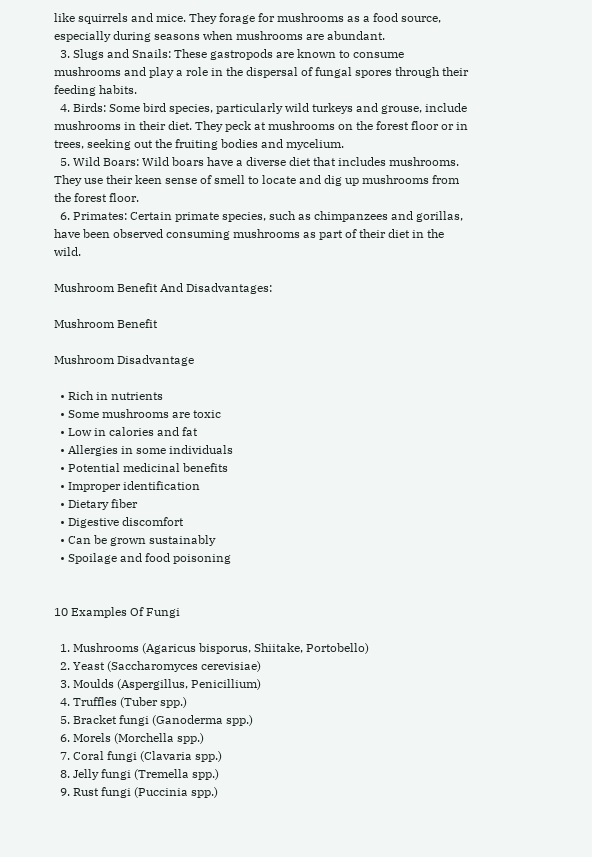like squirrels and mice. They forage for mushrooms as a food source, especially during seasons when mushrooms are abundant.
  3. Slugs and Snails: These gastropods are known to consume mushrooms and play a role in the dispersal of fungal spores through their feeding habits.
  4. Birds: Some bird species, particularly wild turkeys and grouse, include mushrooms in their diet. They peck at mushrooms on the forest floor or in trees, seeking out the fruiting bodies and mycelium.
  5. Wild Boars: Wild boars have a diverse diet that includes mushrooms. They use their keen sense of smell to locate and dig up mushrooms from the forest floor.
  6. Primates: Certain primate species, such as chimpanzees and gorillas, have been observed consuming mushrooms as part of their diet in the wild.

Mushroom Benefit And Disadvantages:

Mushroom Benefit

Mushroom Disadvantage

  • Rich in nutrients
  • Some mushrooms are toxic
  • Low in calories and fat
  • Allergies in some individuals
  • Potential medicinal benefits
  • Improper identification
  • Dietary fiber
  • Digestive discomfort
  • Can be grown sustainably
  • Spoilage and food poisoning


10 Examples Of Fungi

  1. Mushrooms (Agaricus bisporus, Shiitake, Portobello)
  2. Yeast (Saccharomyces cerevisiae)
  3. Moulds (Aspergillus, Penicillium)
  4. Truffles (Tuber spp.)
  5. Bracket fungi (Ganoderma spp.)
  6. Morels (Morchella spp.)
  7. Coral fungi (Clavaria spp.)
  8. Jelly fungi (Tremella spp.)
  9. Rust fungi (Puccinia spp.)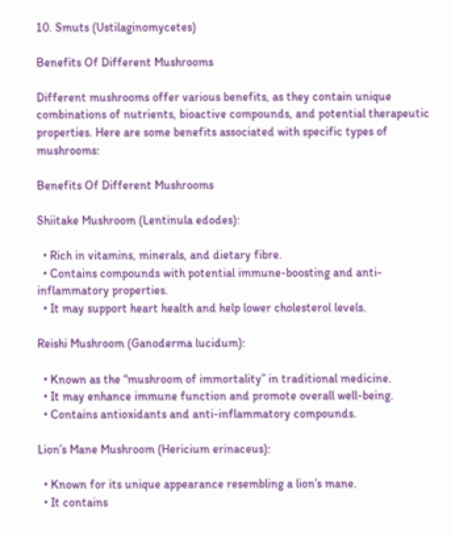10. Smuts (Ustilaginomycetes)

Benefits Of Different Mushrooms

Different mushrooms offer various benefits, as they contain unique combinations of nutrients, bioactive compounds, and potential therapeutic properties. Here are some benefits associated with specific types of mushrooms:

Benefits Of Different Mushrooms

Shiitake Mushroom (Lentinula edodes):

  • Rich in vitamins, minerals, and dietary fibre.
  • Contains compounds with potential immune-boosting and anti-inflammatory properties.
  • It may support heart health and help lower cholesterol levels.

Reishi Mushroom (Ganoderma lucidum):

  • Known as the “mushroom of immortality” in traditional medicine.
  • It may enhance immune function and promote overall well-being.
  • Contains antioxidants and anti-inflammatory compounds.

Lion’s Mane Mushroom (Hericium erinaceus):

  • Known for its unique appearance resembling a lion’s mane.
  • It contains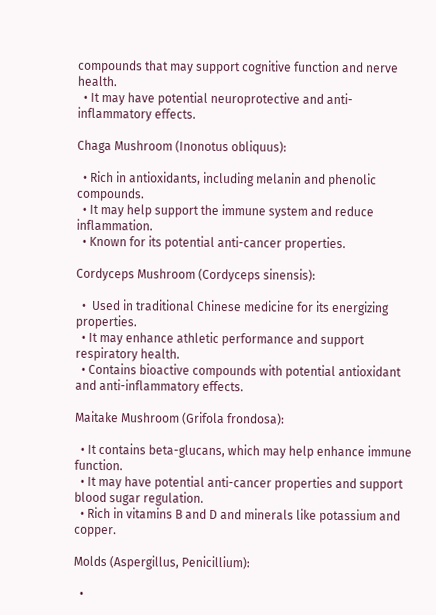compounds that may support cognitive function and nerve health.
  • It may have potential neuroprotective and anti-inflammatory effects.

Chaga Mushroom (Inonotus obliquus):

  • Rich in antioxidants, including melanin and phenolic compounds.
  • It may help support the immune system and reduce inflammation.
  • Known for its potential anti-cancer properties.

Cordyceps Mushroom (Cordyceps sinensis):

  •  Used in traditional Chinese medicine for its energizing properties.
  • It may enhance athletic performance and support respiratory health.
  • Contains bioactive compounds with potential antioxidant and anti-inflammatory effects.

Maitake Mushroom (Grifola frondosa):

  • It contains beta-glucans, which may help enhance immune function.
  • It may have potential anti-cancer properties and support blood sugar regulation.
  • Rich in vitamins B and D and minerals like potassium and copper.

Molds (Aspergillus, Penicillium):

  •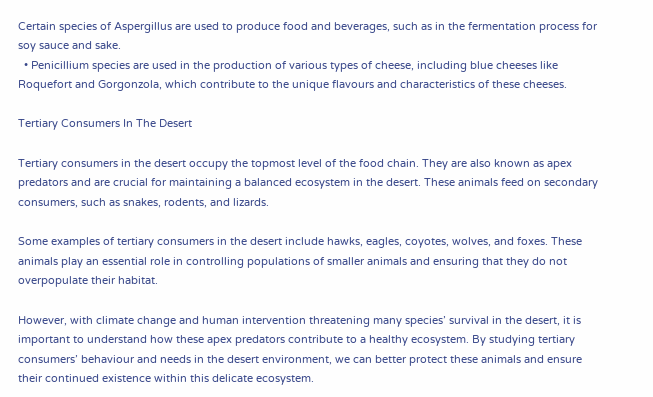Certain species of Aspergillus are used to produce food and beverages, such as in the fermentation process for soy sauce and sake.
  • Penicillium species are used in the production of various types of cheese, including blue cheeses like Roquefort and Gorgonzola, which contribute to the unique flavours and characteristics of these cheeses.

Tertiary Consumers In The Desert

Tertiary consumers in the desert occupy the topmost level of the food chain. They are also known as apex predators and are crucial for maintaining a balanced ecosystem in the desert. These animals feed on secondary consumers, such as snakes, rodents, and lizards.

Some examples of tertiary consumers in the desert include hawks, eagles, coyotes, wolves, and foxes. These animals play an essential role in controlling populations of smaller animals and ensuring that they do not overpopulate their habitat.

However, with climate change and human intervention threatening many species’ survival in the desert, it is important to understand how these apex predators contribute to a healthy ecosystem. By studying tertiary consumers’ behaviour and needs in the desert environment, we can better protect these animals and ensure their continued existence within this delicate ecosystem.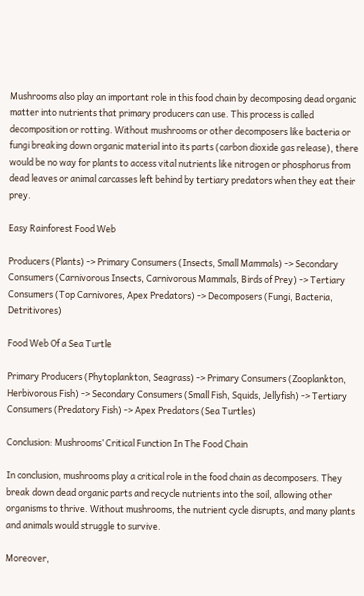Mushrooms also play an important role in this food chain by decomposing dead organic matter into nutrients that primary producers can use. This process is called decomposition or rotting. Without mushrooms or other decomposers like bacteria or fungi breaking down organic material into its parts (carbon dioxide gas release), there would be no way for plants to access vital nutrients like nitrogen or phosphorus from dead leaves or animal carcasses left behind by tertiary predators when they eat their prey.

Easy Rainforest Food Web

Producers (Plants) -> Primary Consumers (Insects, Small Mammals) -> Secondary Consumers (Carnivorous Insects, Carnivorous Mammals, Birds of Prey) -> Tertiary Consumers (Top Carnivores, Apex Predators) -> Decomposers (Fungi, Bacteria, Detritivores)

Food Web Of a Sea Turtle

Primary Producers (Phytoplankton, Seagrass) -> Primary Consumers (Zooplankton, Herbivorous Fish) -> Secondary Consumers (Small Fish, Squids, Jellyfish) -> Tertiary Consumers (Predatory Fish) -> Apex Predators (Sea Turtles)

Conclusion: Mushrooms’ Critical Function In The Food Chain

In conclusion, mushrooms play a critical role in the food chain as decomposers. They break down dead organic parts and recycle nutrients into the soil, allowing other organisms to thrive. Without mushrooms, the nutrient cycle disrupts, and many plants and animals would struggle to survive.

Moreover,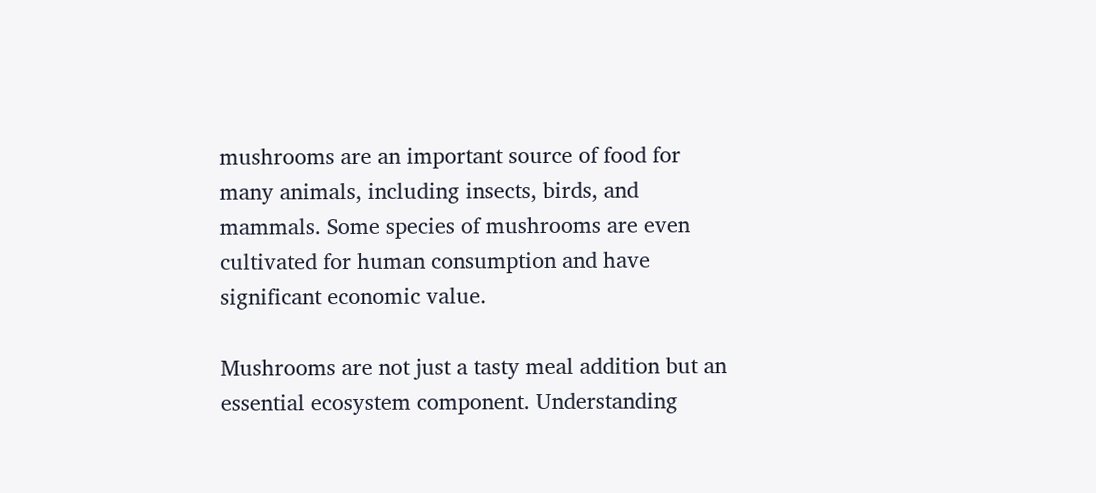mushrooms are an important source of food for many animals, including insects, birds, and mammals. Some species of mushrooms are even cultivated for human consumption and have significant economic value.

Mushrooms are not just a tasty meal addition but an essential ecosystem component. Understanding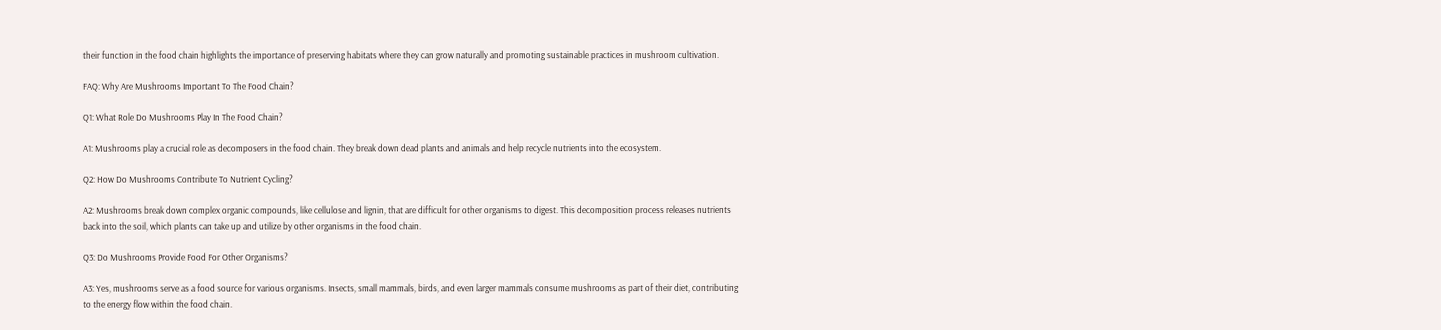their function in the food chain highlights the importance of preserving habitats where they can grow naturally and promoting sustainable practices in mushroom cultivation.

FAQ: Why Are Mushrooms Important To The Food Chain?

Q1: What Role Do Mushrooms Play In The Food Chain?

A1: Mushrooms play a crucial role as decomposers in the food chain. They break down dead plants and animals and help recycle nutrients into the ecosystem.

Q2: How Do Mushrooms Contribute To Nutrient Cycling?

A2: Mushrooms break down complex organic compounds, like cellulose and lignin, that are difficult for other organisms to digest. This decomposition process releases nutrients back into the soil, which plants can take up and utilize by other organisms in the food chain.

Q3: Do Mushrooms Provide Food For Other Organisms?

A3: Yes, mushrooms serve as a food source for various organisms. Insects, small mammals, birds, and even larger mammals consume mushrooms as part of their diet, contributing to the energy flow within the food chain.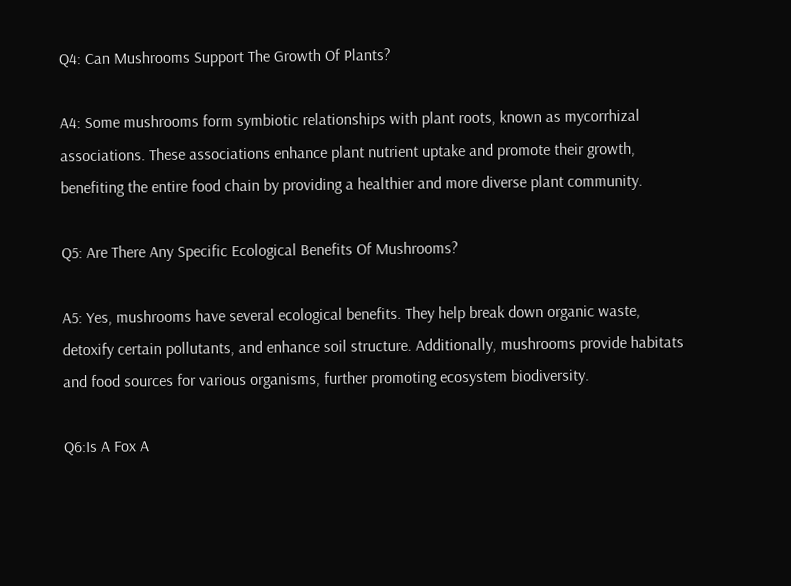Q4: Can Mushrooms Support The Growth Of Plants?

A4: Some mushrooms form symbiotic relationships with plant roots, known as mycorrhizal associations. These associations enhance plant nutrient uptake and promote their growth, benefiting the entire food chain by providing a healthier and more diverse plant community.

Q5: Are There Any Specific Ecological Benefits Of Mushrooms?

A5: Yes, mushrooms have several ecological benefits. They help break down organic waste, detoxify certain pollutants, and enhance soil structure. Additionally, mushrooms provide habitats and food sources for various organisms, further promoting ecosystem biodiversity.

Q6:Is A Fox A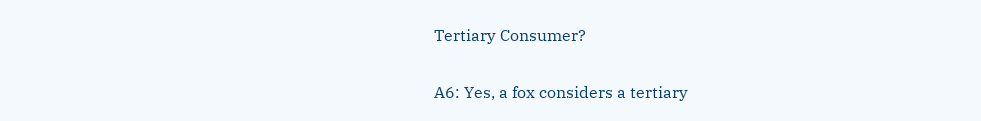Tertiary Consumer?

A6: Yes, a fox considers a tertiary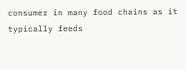consumer in many food chains as it typically feeds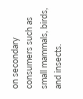on secondary consumers such as small mammals, birds, and insects.